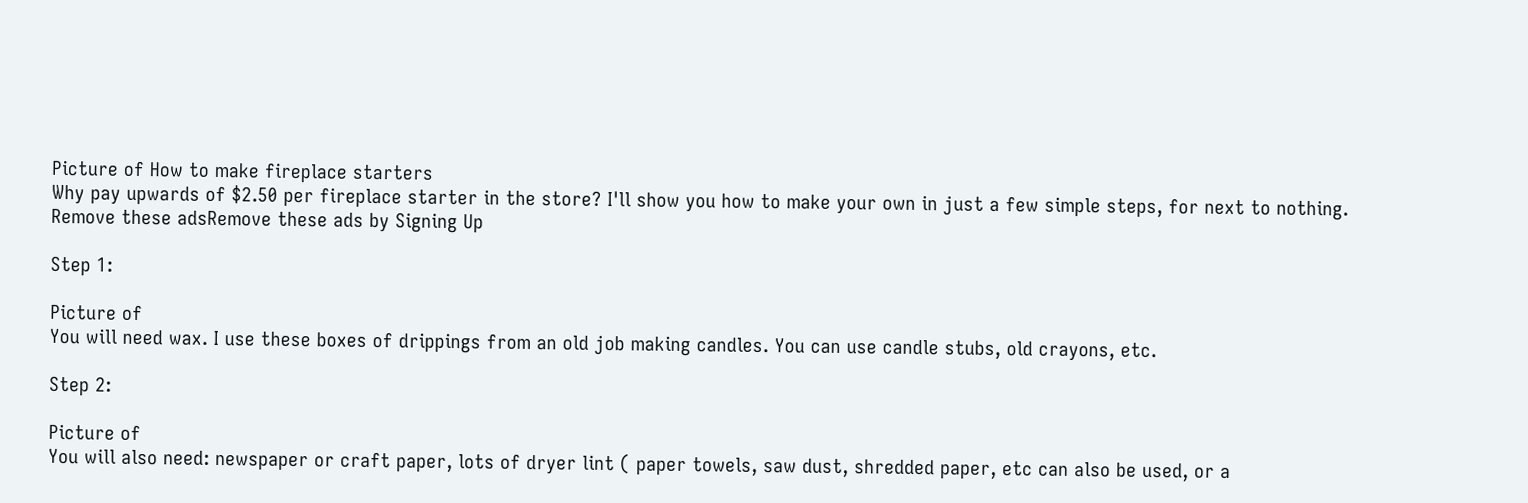Picture of How to make fireplace starters
Why pay upwards of $2.50 per fireplace starter in the store? I'll show you how to make your own in just a few simple steps, for next to nothing.
Remove these adsRemove these ads by Signing Up

Step 1:

Picture of
You will need wax. I use these boxes of drippings from an old job making candles. You can use candle stubs, old crayons, etc.

Step 2:

Picture of
You will also need: newspaper or craft paper, lots of dryer lint ( paper towels, saw dust, shredded paper, etc can also be used, or a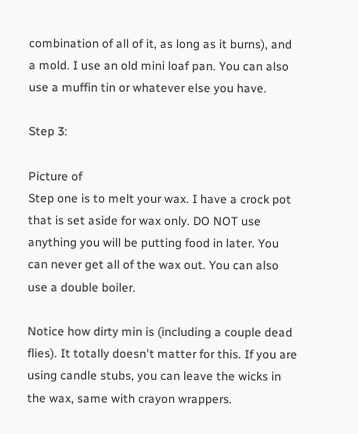combination of all of it, as long as it burns), and a mold. I use an old mini loaf pan. You can also use a muffin tin or whatever else you have.

Step 3:

Picture of
Step one is to melt your wax. I have a crock pot that is set aside for wax only. DO NOT use anything you will be putting food in later. You can never get all of the wax out. You can also use a double boiler.

Notice how dirty min is (including a couple dead flies). It totally doesn't matter for this. If you are using candle stubs, you can leave the wicks in the wax, same with crayon wrappers.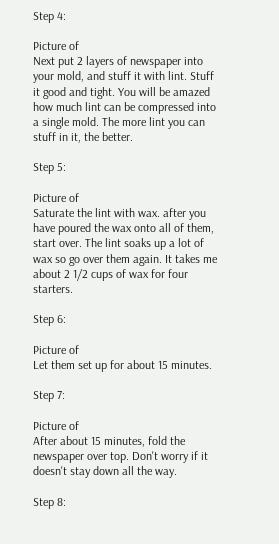Step 4:

Picture of
Next put 2 layers of newspaper into your mold, and stuff it with lint. Stuff it good and tight. You will be amazed how much lint can be compressed into a single mold. The more lint you can stuff in it, the better.

Step 5:

Picture of
Saturate the lint with wax. after you have poured the wax onto all of them, start over. The lint soaks up a lot of wax so go over them again. It takes me about 2 1/2 cups of wax for four starters.

Step 6:

Picture of
Let them set up for about 15 minutes.

Step 7:

Picture of
After about 15 minutes, fold the newspaper over top. Don't worry if it doesn't stay down all the way.

Step 8: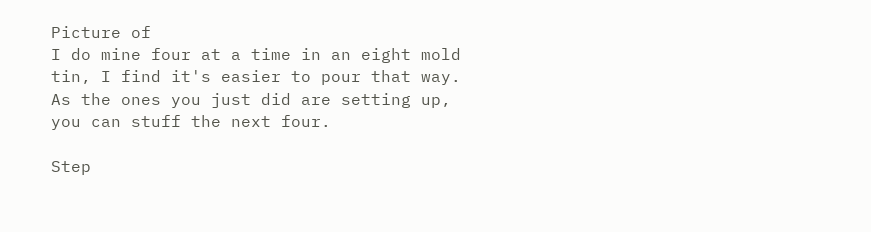Picture of
I do mine four at a time in an eight mold tin, I find it's easier to pour that way. As the ones you just did are setting up, you can stuff the next four.

Step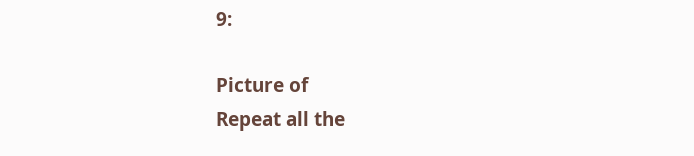9:

Picture of
Repeat all the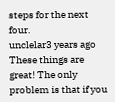steps for the next four.
unclelar3 years ago
These things are great! The only problem is that if you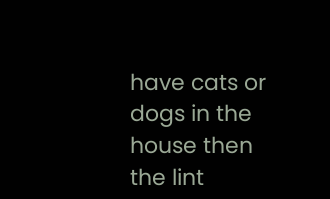have cats or dogs in the house then the lint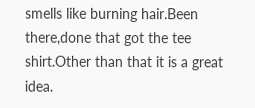smells like burning hair.Been there,done that got the tee shirt.Other than that it is a great idea.